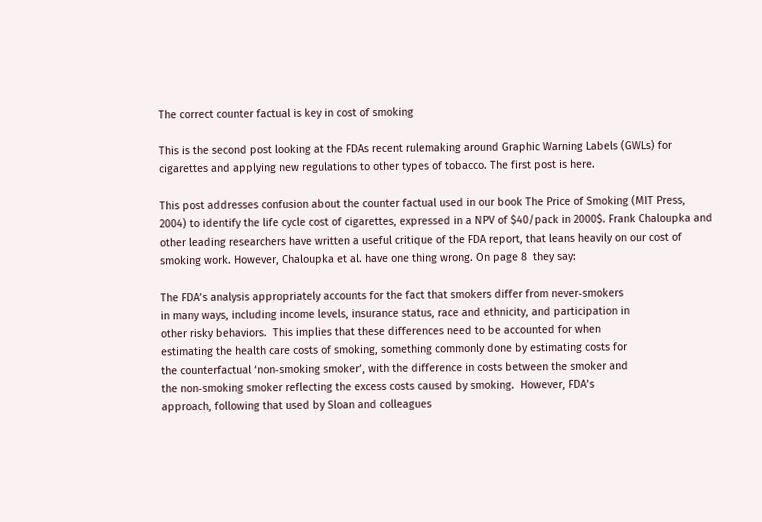The correct counter factual is key in cost of smoking

This is the second post looking at the FDAs recent rulemaking around Graphic Warning Labels (GWLs) for cigarettes and applying new regulations to other types of tobacco. The first post is here.

This post addresses confusion about the counter factual used in our book The Price of Smoking (MIT Press, 2004) to identify the life cycle cost of cigarettes, expressed in a NPV of $40/pack in 2000$. Frank Chaloupka and other leading researchers have written a useful critique of the FDA report, that leans heavily on our cost of smoking work. However, Chaloupka et al. have one thing wrong. On page 8  they say:

The FDA’s analysis appropriately accounts for the fact that smokers differ from never‐smokers
in many ways, including income levels, insurance status, race and ethnicity, and participation in
other risky behaviors.  This implies that these differences need to be accounted for when
estimating the health care costs of smoking, something commonly done by estimating costs for
the counterfactual ‘non‐smoking smoker’, with the difference in costs between the smoker and
the non‐smoking smoker reflecting the excess costs caused by smoking.  However, FDA’s
approach, following that used by Sloan and colleagues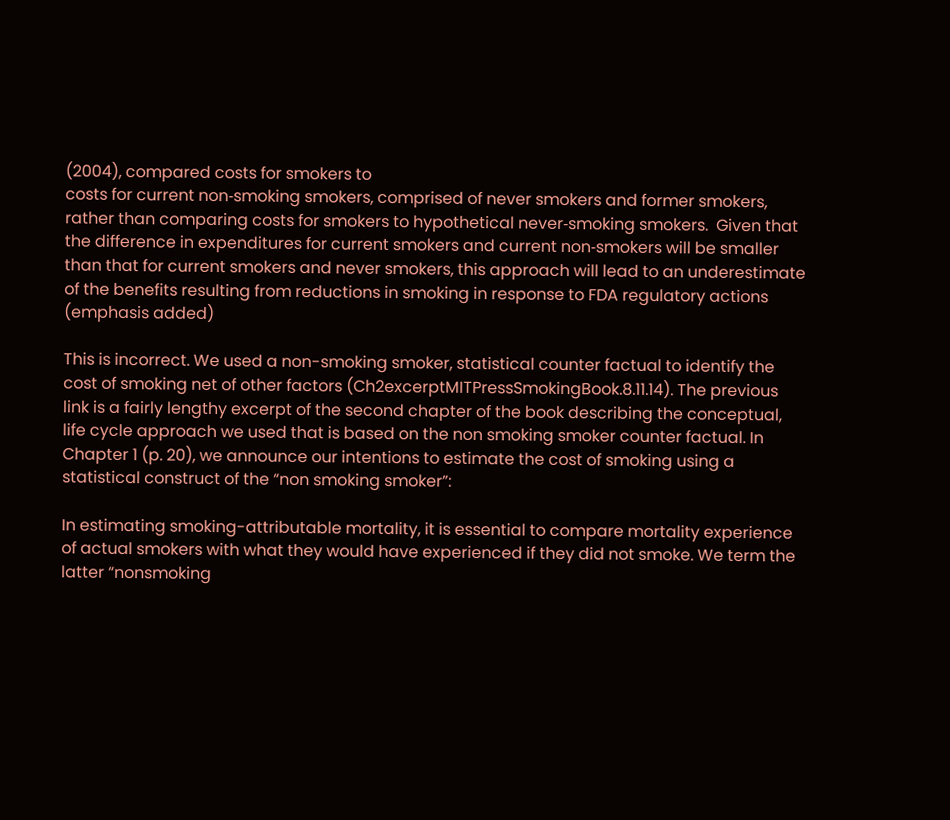(2004), compared costs for smokers to
costs for current non‐smoking smokers, comprised of never smokers and former smokers,
rather than comparing costs for smokers to hypothetical never‐smoking smokers.  Given that
the difference in expenditures for current smokers and current non‐smokers will be smaller
than that for current smokers and never smokers, this approach will lead to an underestimate
of the benefits resulting from reductions in smoking in response to FDA regulatory actions (emphasis added)

This is incorrect. We used a non-smoking smoker, statistical counter factual to identify the cost of smoking net of other factors (Ch2excerptMITPressSmokingBook.8.11.14). The previous link is a fairly lengthy excerpt of the second chapter of the book describing the conceptual, life cycle approach we used that is based on the non smoking smoker counter factual. In Chapter 1 (p. 20), we announce our intentions to estimate the cost of smoking using a statistical construct of the “non smoking smoker”:

In estimating smoking-attributable mortality, it is essential to compare mortality experience of actual smokers with what they would have experienced if they did not smoke. We term the latter “nonsmoking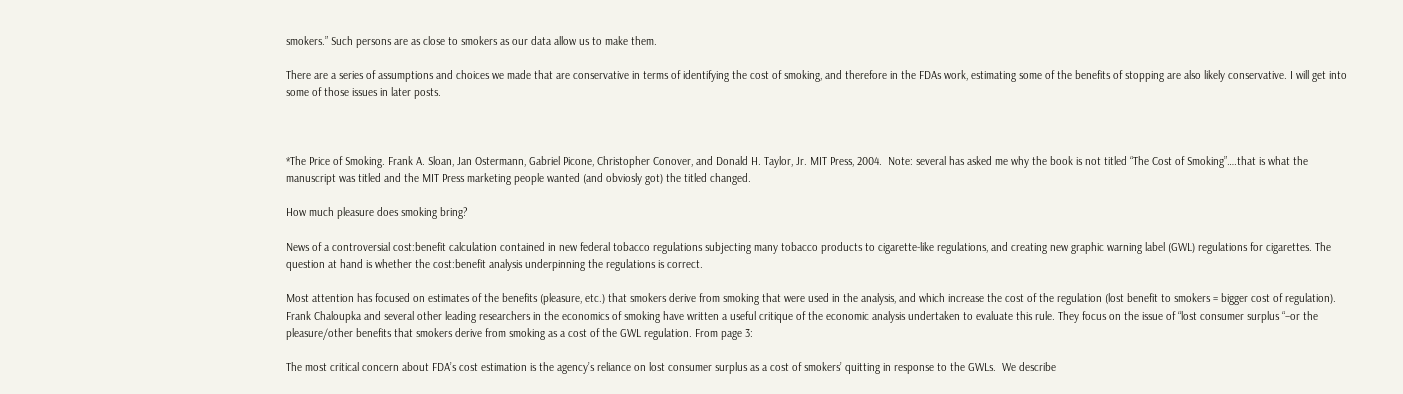smokers.” Such persons are as close to smokers as our data allow us to make them.

There are a series of assumptions and choices we made that are conservative in terms of identifying the cost of smoking, and therefore in the FDAs work, estimating some of the benefits of stopping are also likely conservative. I will get into some of those issues in later posts.



*The Price of Smoking. Frank A. Sloan, Jan Ostermann, Gabriel Picone, Christopher Conover, and Donald H. Taylor, Jr. MIT Press, 2004.  Note: several has asked me why the book is not titled “The Cost of Smoking”….that is what the manuscript was titled and the MIT Press marketing people wanted (and obviosly got) the titled changed.

How much pleasure does smoking bring?

News of a controversial cost:benefit calculation contained in new federal tobacco regulations subjecting many tobacco products to cigarette-like regulations, and creating new graphic warning label (GWL) regulations for cigarettes. The question at hand is whether the cost:benefit analysis underpinning the regulations is correct.

Most attention has focused on estimates of the benefits (pleasure, etc.) that smokers derive from smoking that were used in the analysis, and which increase the cost of the regulation (lost benefit to smokers = bigger cost of regulation). Frank Chaloupka and several other leading researchers in the economics of smoking have written a useful critique of the economic analysis undertaken to evaluate this rule. They focus on the issue of “lost consumer surplus “–or the pleasure/other benefits that smokers derive from smoking as a cost of the GWL regulation. From page 3:

The most critical concern about FDA’s cost estimation is the agency’s reliance on lost consumer surplus as a cost of smokers’ quitting in response to the GWLs.  We describe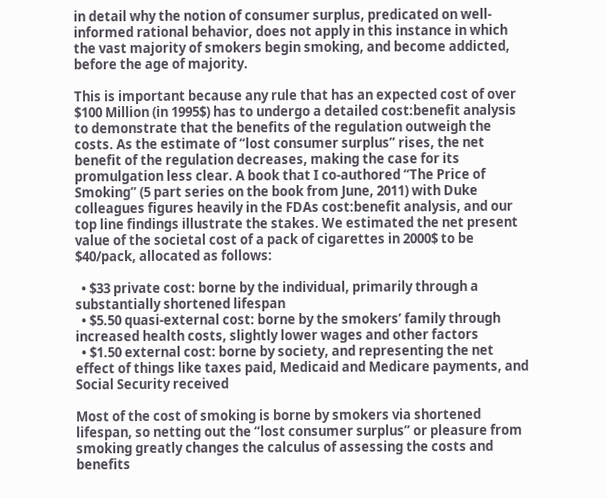in detail why the notion of consumer surplus, predicated on well‐informed rational behavior, does not apply in this instance in which the vast majority of smokers begin smoking, and become addicted, before the age of majority.

This is important because any rule that has an expected cost of over $100 Million (in 1995$) has to undergo a detailed cost:benefit analysis to demonstrate that the benefits of the regulation outweigh the costs. As the estimate of “lost consumer surplus” rises, the net benefit of the regulation decreases, making the case for its promulgation less clear. A book that I co-authored “The Price of Smoking” (5 part series on the book from June, 2011) with Duke colleagues figures heavily in the FDAs cost:benefit analysis, and our top line findings illustrate the stakes. We estimated the net present value of the societal cost of a pack of cigarettes in 2000$ to be $40/pack, allocated as follows:

  • $33 private cost: borne by the individual, primarily through a substantially shortened lifespan
  • $5.50 quasi-external cost: borne by the smokers’ family through increased health costs, slightly lower wages and other factors
  • $1.50 external cost: borne by society, and representing the net effect of things like taxes paid, Medicaid and Medicare payments, and Social Security received

Most of the cost of smoking is borne by smokers via shortened lifespan, so netting out the “lost consumer surplus” or pleasure from smoking greatly changes the calculus of assessing the costs and benefits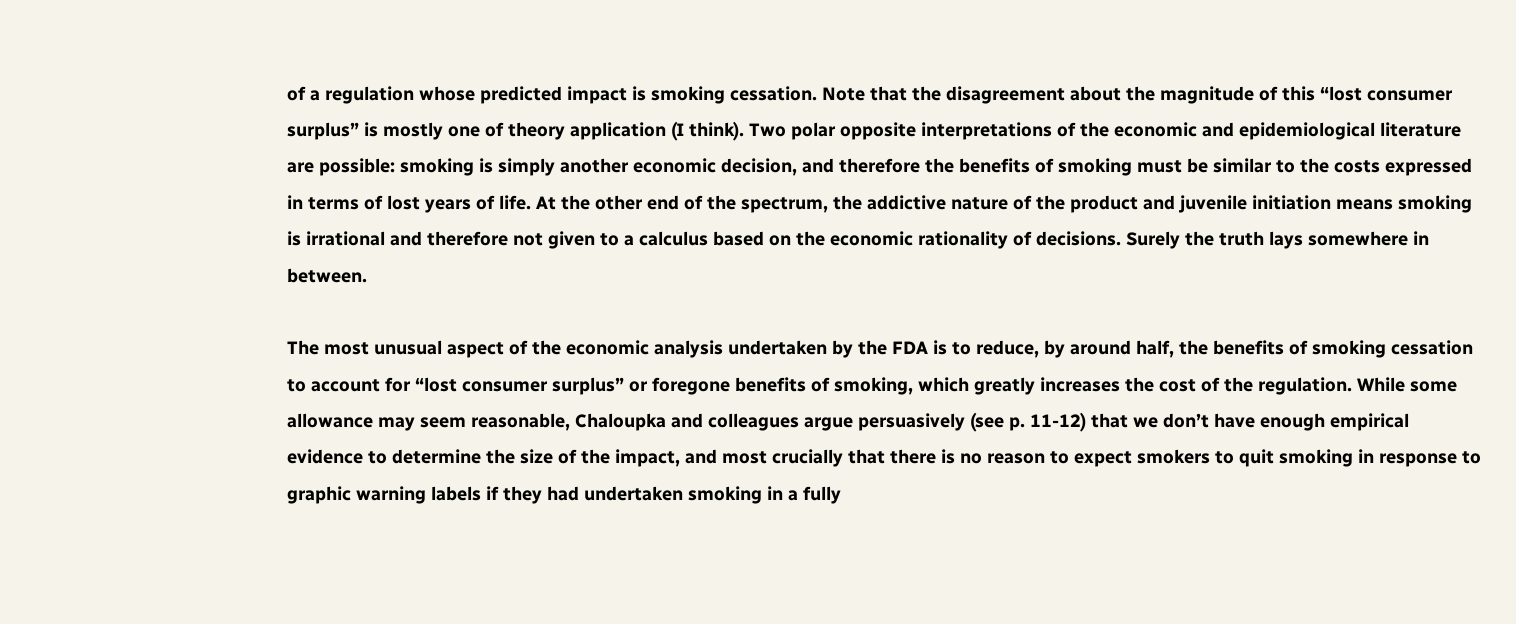of a regulation whose predicted impact is smoking cessation. Note that the disagreement about the magnitude of this “lost consumer surplus” is mostly one of theory application (I think). Two polar opposite interpretations of the economic and epidemiological literature are possible: smoking is simply another economic decision, and therefore the benefits of smoking must be similar to the costs expressed in terms of lost years of life. At the other end of the spectrum, the addictive nature of the product and juvenile initiation means smoking is irrational and therefore not given to a calculus based on the economic rationality of decisions. Surely the truth lays somewhere in between.

The most unusual aspect of the economic analysis undertaken by the FDA is to reduce, by around half, the benefits of smoking cessation to account for “lost consumer surplus” or foregone benefits of smoking, which greatly increases the cost of the regulation. While some allowance may seem reasonable, Chaloupka and colleagues argue persuasively (see p. 11-12) that we don’t have enough empirical evidence to determine the size of the impact, and most crucially that there is no reason to expect smokers to quit smoking in response to graphic warning labels if they had undertaken smoking in a fully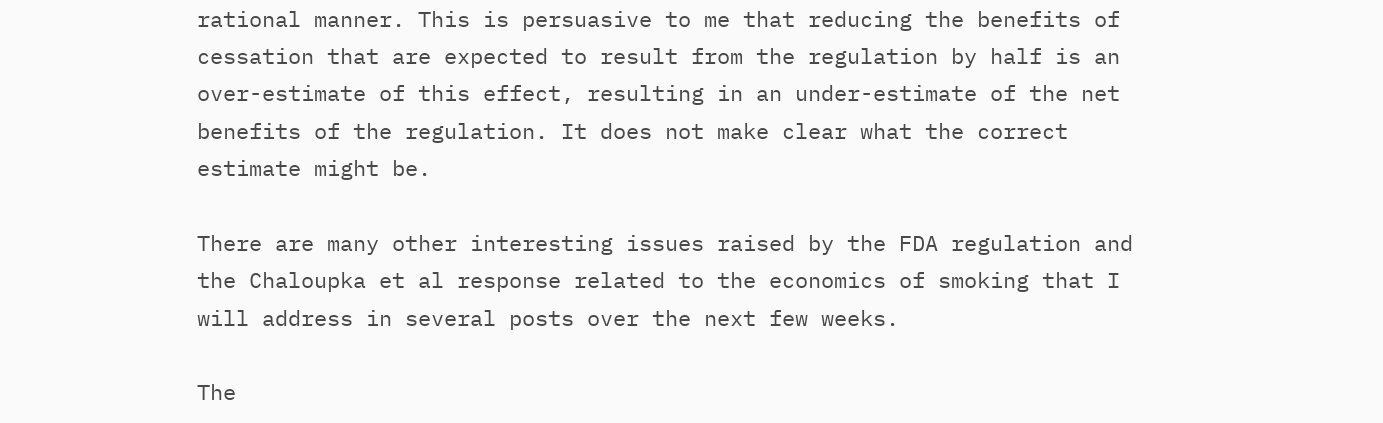rational manner. This is persuasive to me that reducing the benefits of cessation that are expected to result from the regulation by half is an over-estimate of this effect, resulting in an under-estimate of the net benefits of the regulation. It does not make clear what the correct estimate might be.

There are many other interesting issues raised by the FDA regulation and the Chaloupka et al response related to the economics of smoking that I will address in several posts over the next few weeks.

The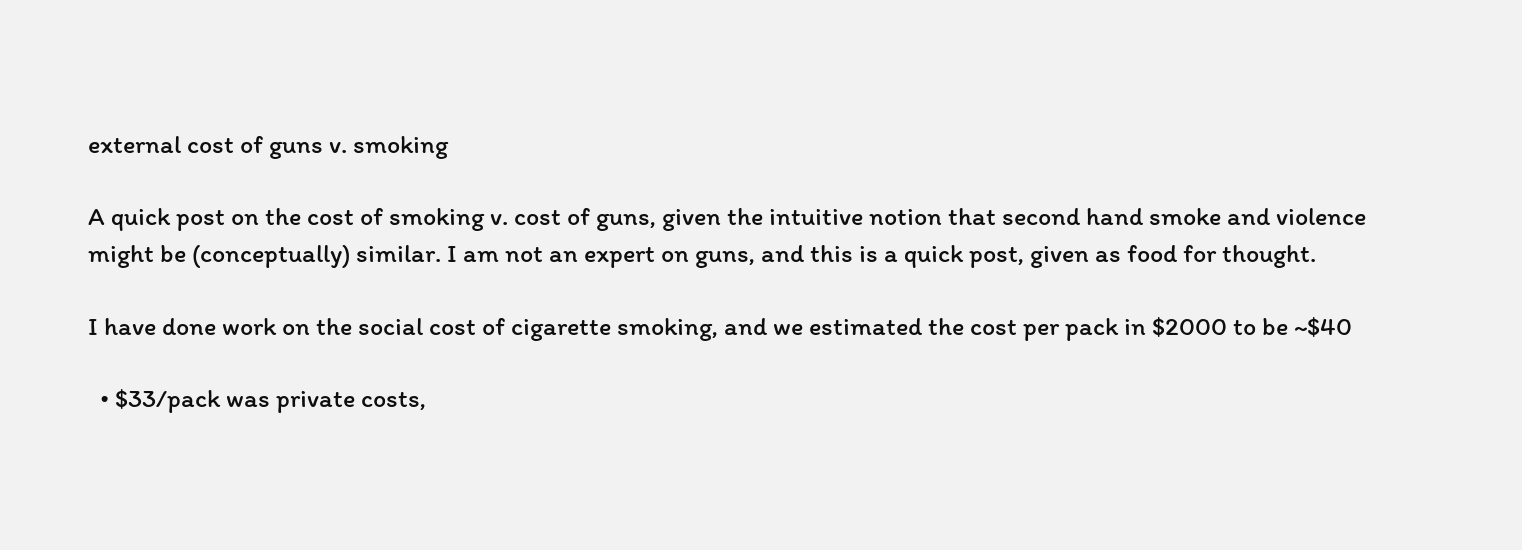external cost of guns v. smoking

A quick post on the cost of smoking v. cost of guns, given the intuitive notion that second hand smoke and violence might be (conceptually) similar. I am not an expert on guns, and this is a quick post, given as food for thought.

I have done work on the social cost of cigarette smoking, and we estimated the cost per pack in $2000 to be ~$40

  • $33/pack was private costs,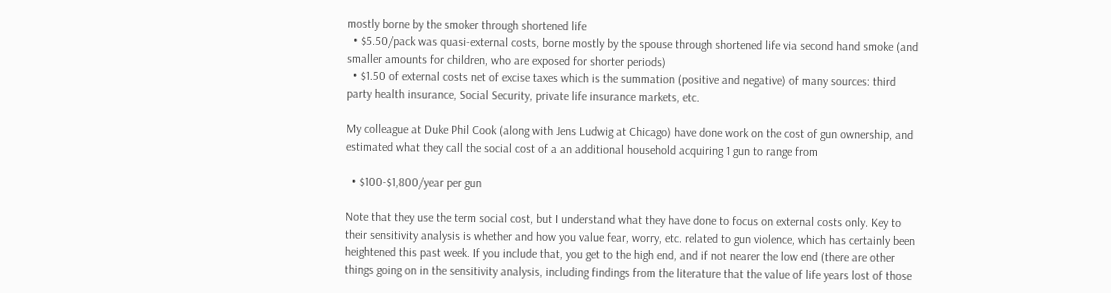mostly borne by the smoker through shortened life
  • $5.50/pack was quasi-external costs, borne mostly by the spouse through shortened life via second hand smoke (and smaller amounts for children, who are exposed for shorter periods)
  • $1.50 of external costs net of excise taxes which is the summation (positive and negative) of many sources: third party health insurance, Social Security, private life insurance markets, etc.

My colleague at Duke Phil Cook (along with Jens Ludwig at Chicago) have done work on the cost of gun ownership, and estimated what they call the social cost of a an additional household acquiring 1 gun to range from

  • $100-$1,800/year per gun

Note that they use the term social cost, but I understand what they have done to focus on external costs only. Key to their sensitivity analysis is whether and how you value fear, worry, etc. related to gun violence, which has certainly been heightened this past week. If you include that, you get to the high end, and if not nearer the low end (there are other things going on in the sensitivity analysis, including findings from the literature that the value of life years lost of those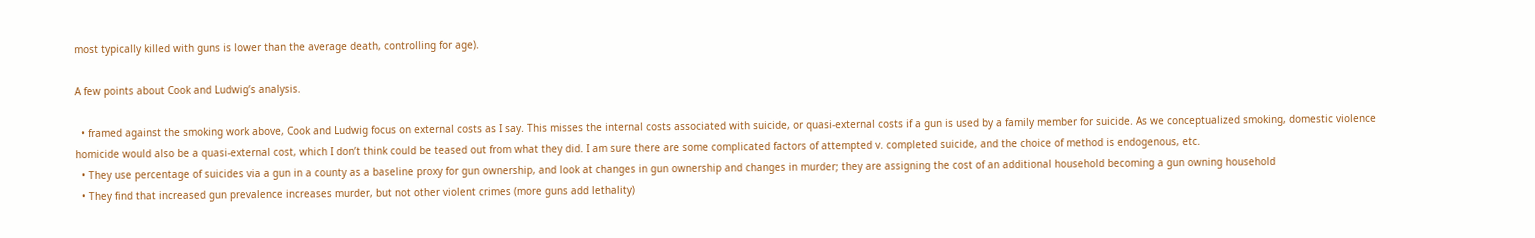most typically killed with guns is lower than the average death, controlling for age).

A few points about Cook and Ludwig’s analysis.

  • framed against the smoking work above, Cook and Ludwig focus on external costs as I say. This misses the internal costs associated with suicide, or quasi-external costs if a gun is used by a family member for suicide. As we conceptualized smoking, domestic violence homicide would also be a quasi-external cost, which I don’t think could be teased out from what they did. I am sure there are some complicated factors of attempted v. completed suicide, and the choice of method is endogenous, etc.
  • They use percentage of suicides via a gun in a county as a baseline proxy for gun ownership, and look at changes in gun ownership and changes in murder; they are assigning the cost of an additional household becoming a gun owning household
  • They find that increased gun prevalence increases murder, but not other violent crimes (more guns add lethality)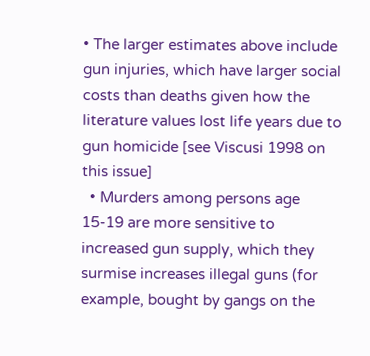• The larger estimates above include gun injuries, which have larger social costs than deaths given how the literature values lost life years due to gun homicide [see Viscusi 1998 on this issue]
  • Murders among persons age 15-19 are more sensitive to increased gun supply, which they surmise increases illegal guns (for example, bought by gangs on the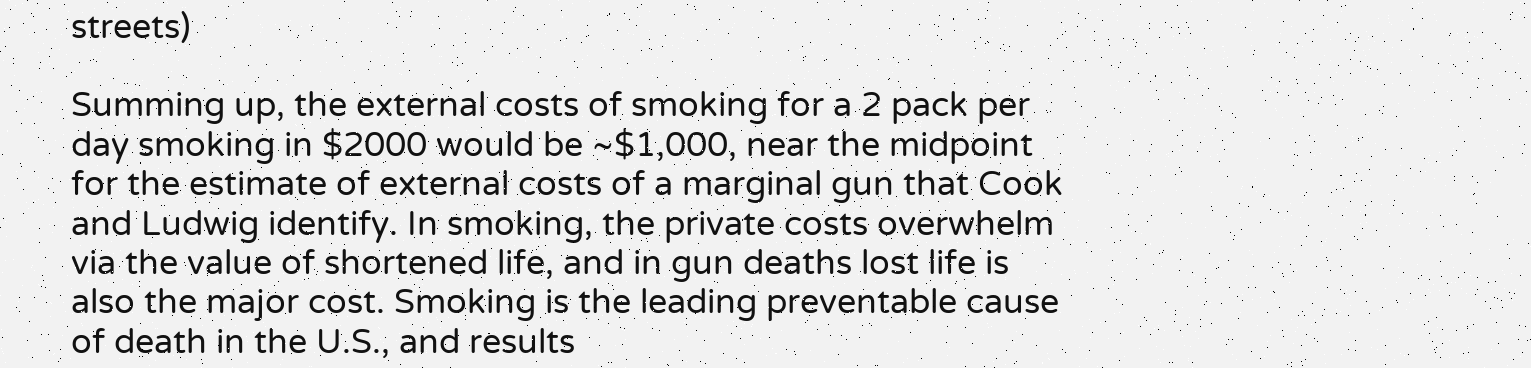streets)

Summing up, the external costs of smoking for a 2 pack per day smoking in $2000 would be ~$1,000, near the midpoint for the estimate of external costs of a marginal gun that Cook and Ludwig identify. In smoking, the private costs overwhelm via the value of shortened life, and in gun deaths lost life is also the major cost. Smoking is the leading preventable cause of death in the U.S., and results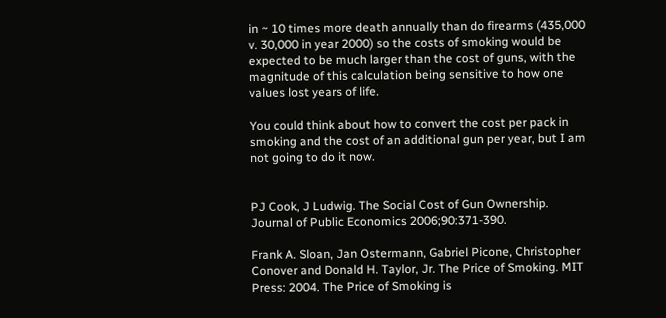in ~ 10 times more death annually than do firearms (435,000 v. 30,000 in year 2000) so the costs of smoking would be expected to be much larger than the cost of guns, with the magnitude of this calculation being sensitive to how one values lost years of life.

You could think about how to convert the cost per pack in smoking and the cost of an additional gun per year, but I am not going to do it now.


PJ Cook, J Ludwig. The Social Cost of Gun Ownership. Journal of Public Economics 2006;90:371-390.

Frank A. Sloan, Jan Ostermann, Gabriel Picone, Christopher Conover and Donald H. Taylor, Jr. The Price of Smoking. MIT Press: 2004. The Price of Smoking is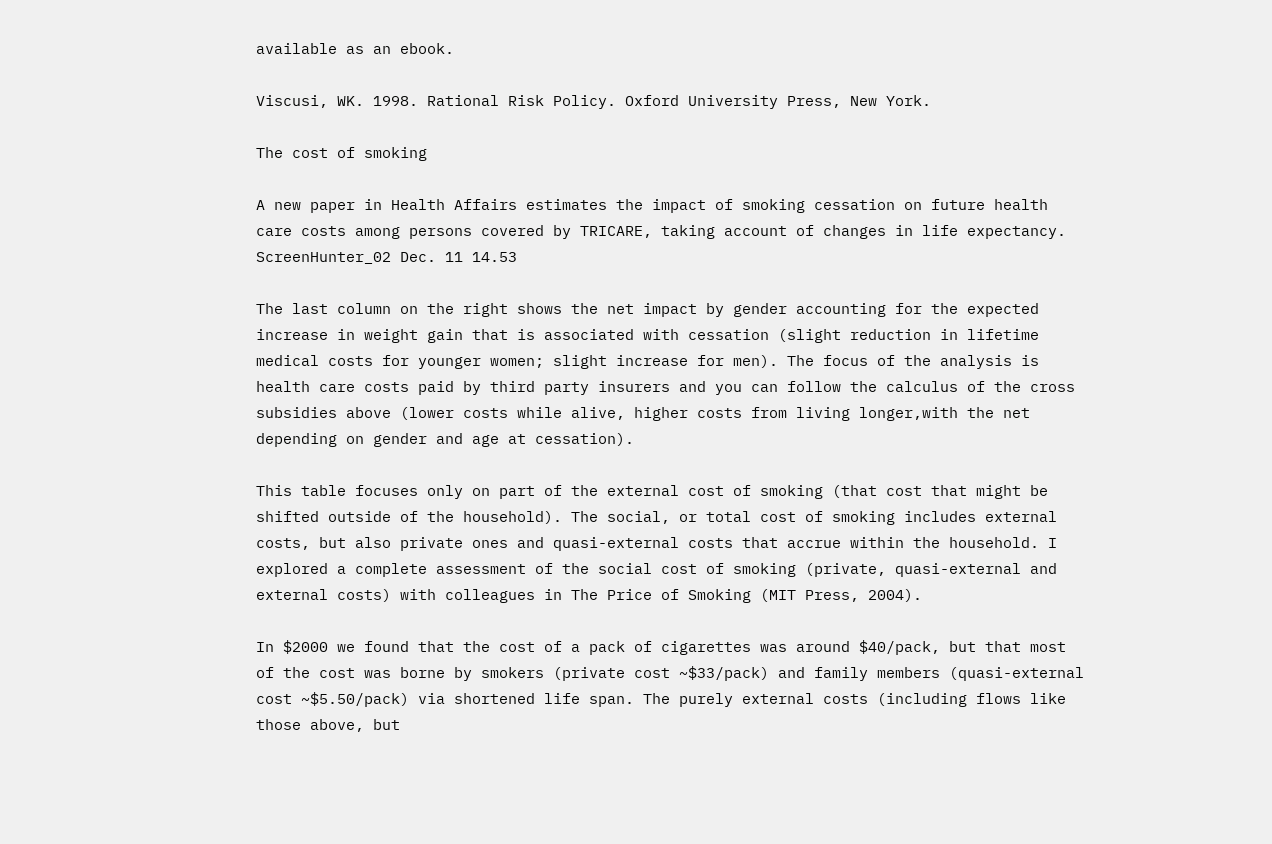available as an ebook.

Viscusi, WK. 1998. Rational Risk Policy. Oxford University Press, New York.

The cost of smoking

A new paper in Health Affairs estimates the impact of smoking cessation on future health care costs among persons covered by TRICARE, taking account of changes in life expectancy. ScreenHunter_02 Dec. 11 14.53

The last column on the right shows the net impact by gender accounting for the expected increase in weight gain that is associated with cessation (slight reduction in lifetime medical costs for younger women; slight increase for men). The focus of the analysis is health care costs paid by third party insurers and you can follow the calculus of the cross subsidies above (lower costs while alive, higher costs from living longer,with the net depending on gender and age at cessation).

This table focuses only on part of the external cost of smoking (that cost that might be shifted outside of the household). The social, or total cost of smoking includes external costs, but also private ones and quasi-external costs that accrue within the household. I explored a complete assessment of the social cost of smoking (private, quasi-external and external costs) with colleagues in The Price of Smoking (MIT Press, 2004).

In $2000 we found that the cost of a pack of cigarettes was around $40/pack, but that most of the cost was borne by smokers (private cost ~$33/pack) and family members (quasi-external cost ~$5.50/pack) via shortened life span. The purely external costs (including flows like those above, but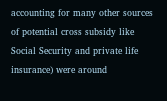accounting for many other sources of potential cross subsidy like Social Security and private life insurance) were around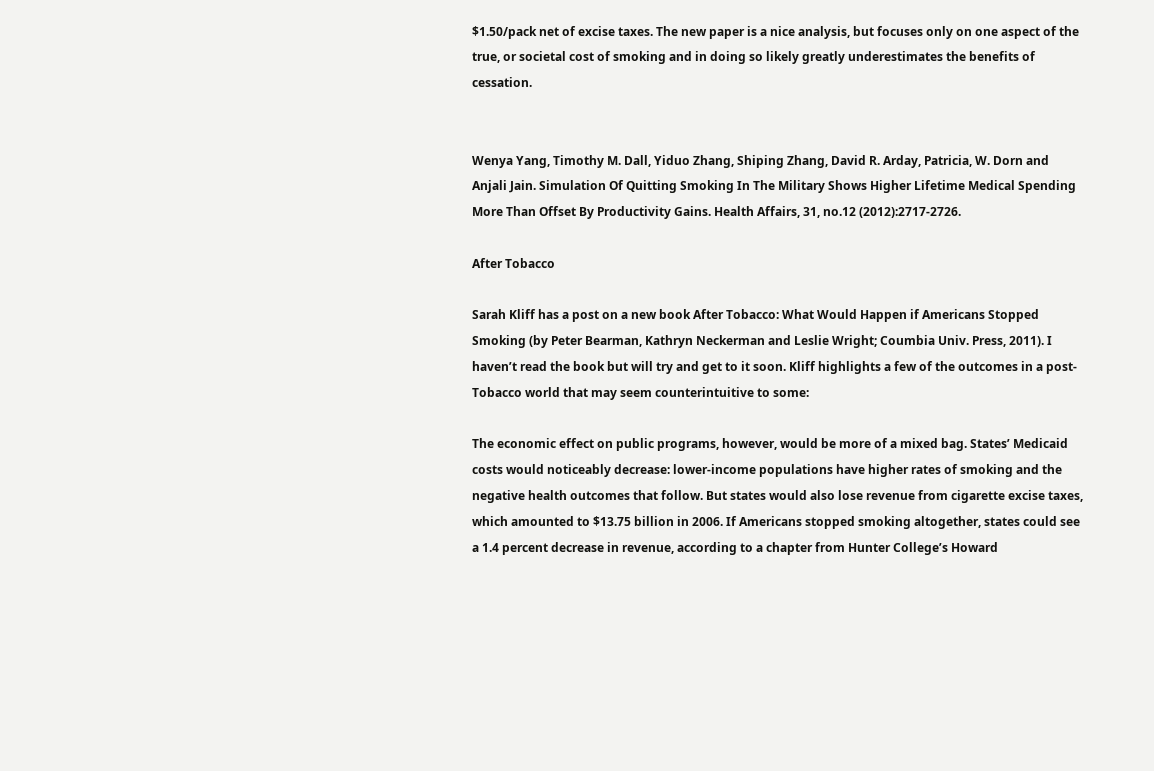$1.50/pack net of excise taxes. The new paper is a nice analysis, but focuses only on one aspect of the true, or societal cost of smoking and in doing so likely greatly underestimates the benefits of cessation.


Wenya Yang, Timothy M. Dall, Yiduo Zhang, Shiping Zhang, David R. Arday, Patricia, W. Dorn and Anjali Jain. Simulation Of Quitting Smoking In The Military Shows Higher Lifetime Medical Spending More Than Offset By Productivity Gains. Health Affairs, 31, no.12 (2012):2717-2726.

After Tobacco

Sarah Kliff has a post on a new book After Tobacco: What Would Happen if Americans Stopped Smoking (by Peter Bearman, Kathryn Neckerman and Leslie Wright; Coumbia Univ. Press, 2011). I haven’t read the book but will try and get to it soon. Kliff highlights a few of the outcomes in a post-Tobacco world that may seem counterintuitive to some:

The economic effect on public programs, however, would be more of a mixed bag. States’ Medicaid costs would noticeably decrease: lower-income populations have higher rates of smoking and the negative health outcomes that follow. But states would also lose revenue from cigarette excise taxes, which amounted to $13.75 billion in 2006. If Americans stopped smoking altogether, states could see a 1.4 percent decrease in revenue, according to a chapter from Hunter College’s Howard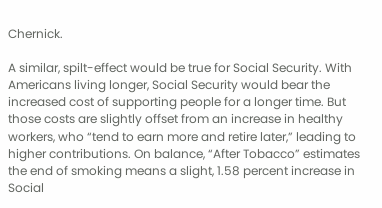Chernick.

A similar, spilt-effect would be true for Social Security. With Americans living longer, Social Security would bear the increased cost of supporting people for a longer time. But those costs are slightly offset from an increase in healthy workers, who “tend to earn more and retire later,” leading to higher contributions. On balance, “After Tobacco” estimates the end of smoking means a slight, 1.58 percent increase in Social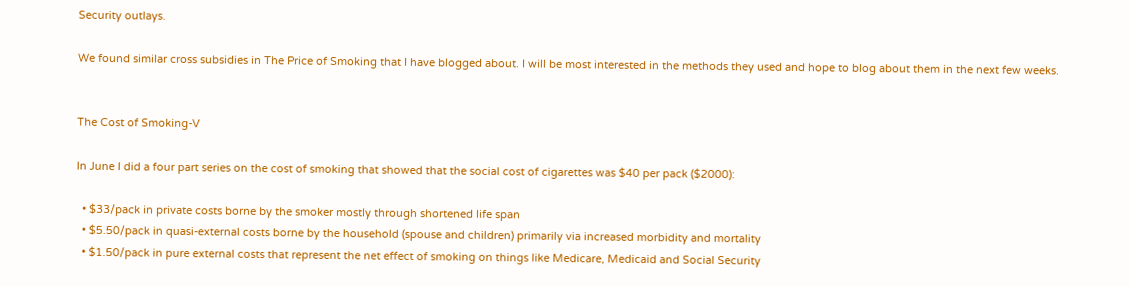Security outlays.

We found similar cross subsidies in The Price of Smoking that I have blogged about. I will be most interested in the methods they used and hope to blog about them in the next few weeks.


The Cost of Smoking-V

In June I did a four part series on the cost of smoking that showed that the social cost of cigarettes was $40 per pack ($2000):

  • $33/pack in private costs borne by the smoker mostly through shortened life span
  • $5.50/pack in quasi-external costs borne by the household (spouse and children) primarily via increased morbidity and mortality
  • $1.50/pack in pure external costs that represent the net effect of smoking on things like Medicare, Medicaid and Social Security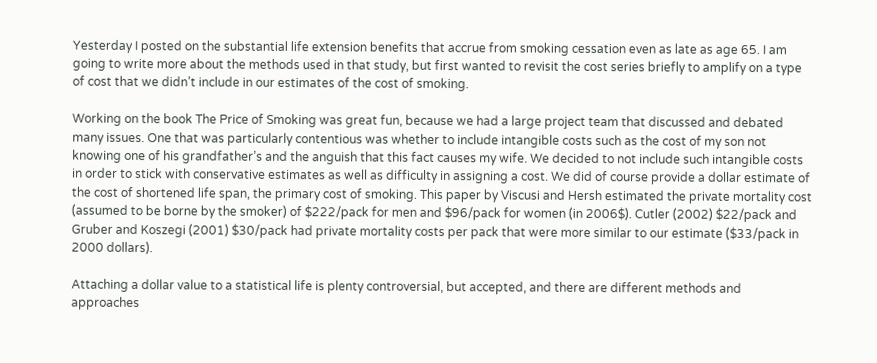Yesterday I posted on the substantial life extension benefits that accrue from smoking cessation even as late as age 65. I am going to write more about the methods used in that study, but first wanted to revisit the cost series briefly to amplify on a type of cost that we didn’t include in our estimates of the cost of smoking.

Working on the book The Price of Smoking was great fun, because we had a large project team that discussed and debated many issues. One that was particularly contentious was whether to include intangible costs such as the cost of my son not knowing one of his grandfather’s and the anguish that this fact causes my wife. We decided to not include such intangible costs in order to stick with conservative estimates as well as difficulty in assigning a cost. We did of course provide a dollar estimate of the cost of shortened life span, the primary cost of smoking. This paper by Viscusi and Hersh estimated the private mortality cost (assumed to be borne by the smoker) of $222/pack for men and $96/pack for women (in 2006$). Cutler (2002) $22/pack and Gruber and Koszegi (2001) $30/pack had private mortality costs per pack that were more similar to our estimate ($33/pack in 2000 dollars).

Attaching a dollar value to a statistical life is plenty controversial, but accepted, and there are different methods and approaches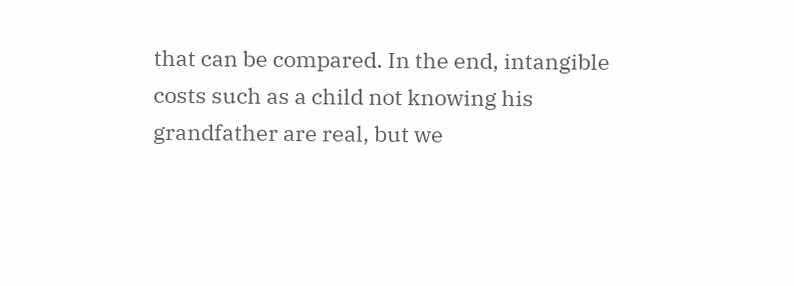that can be compared. In the end, intangible costs such as a child not knowing his grandfather are real, but we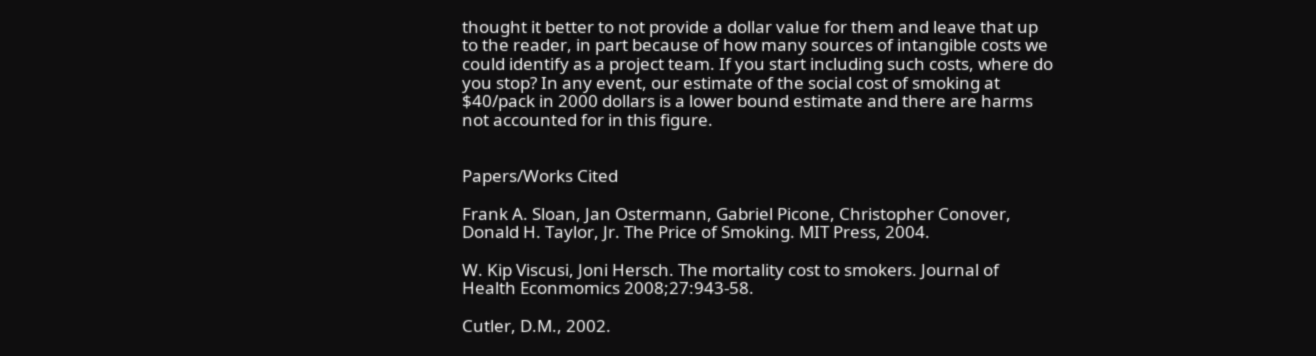thought it better to not provide a dollar value for them and leave that up to the reader, in part because of how many sources of intangible costs we could identify as a project team. If you start including such costs, where do you stop? In any event, our estimate of the social cost of smoking at $40/pack in 2000 dollars is a lower bound estimate and there are harms not accounted for in this figure.


Papers/Works Cited

Frank A. Sloan, Jan Ostermann, Gabriel Picone, Christopher Conover, Donald H. Taylor, Jr. The Price of Smoking. MIT Press, 2004.

W. Kip Viscusi, Joni Hersch. The mortality cost to smokers. Journal of Health Econmomics 2008;27:943-58.

Cutler, D.M., 2002.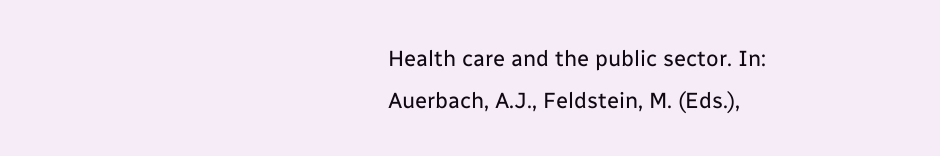Health care and the public sector. In: Auerbach, A.J., Feldstein, M. (Eds.),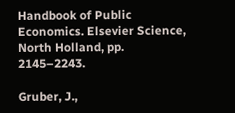Handbook of Public Economics. Elsevier Science,
North Holland, pp. 2145–2243.

Gruber, J.,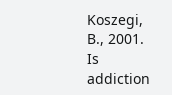Koszegi, B., 2001. Is addiction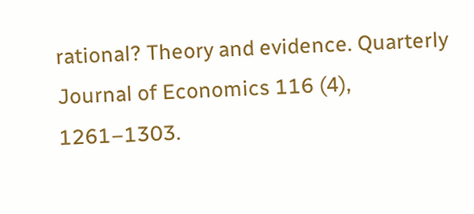rational? Theory and evidence. Quarterly Journal of Economics 116 (4), 1261–1303.